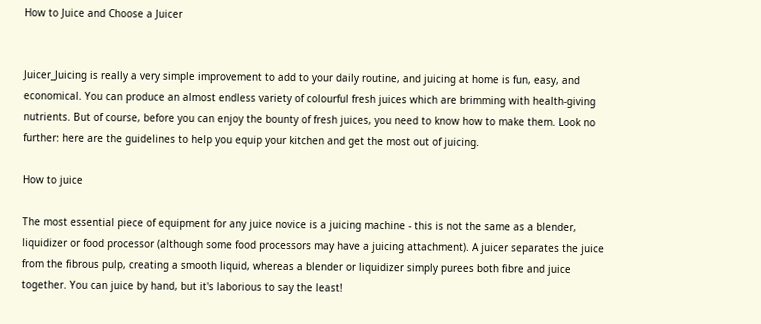How to Juice and Choose a Juicer


Juicer_Juicing is really a very simple improvement to add to your daily routine, and juicing at home is fun, easy, and economical. You can produce an almost endless variety of colourful fresh juices which are brimming with health-giving nutrients. But of course, before you can enjoy the bounty of fresh juices, you need to know how to make them. Look no further: here are the guidelines to help you equip your kitchen and get the most out of juicing.

How to juice

The most essential piece of equipment for any juice novice is a juicing machine - this is not the same as a blender, liquidizer or food processor (although some food processors may have a juicing attachment). A juicer separates the juice from the fibrous pulp, creating a smooth liquid, whereas a blender or liquidizer simply purees both fibre and juice together. You can juice by hand, but it's laborious to say the least!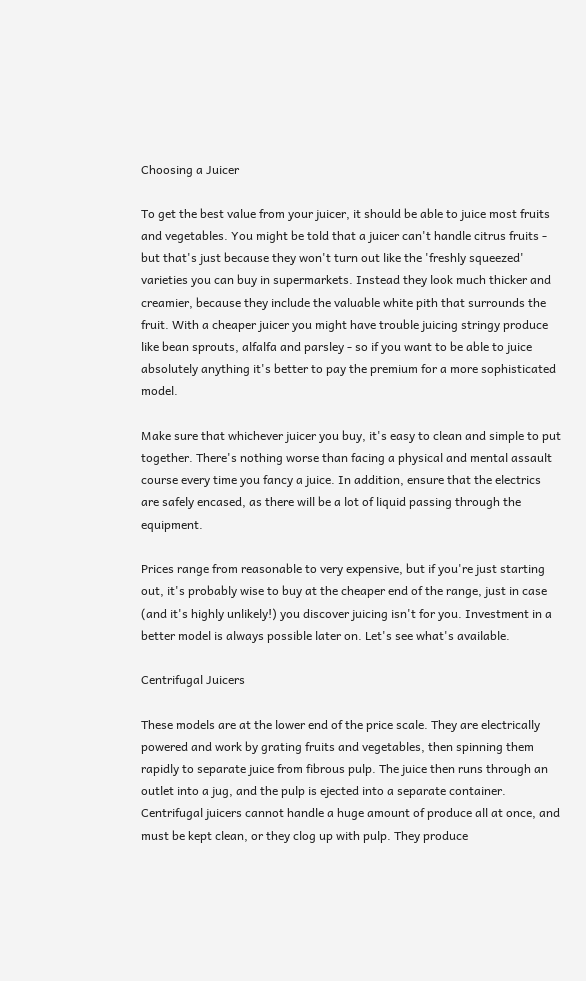Choosing a Juicer

To get the best value from your juicer, it should be able to juice most fruits and vegetables. You might be told that a juicer can't handle citrus fruits - but that's just because they won't turn out like the 'freshly squeezed' varieties you can buy in supermarkets. Instead they look much thicker and creamier, because they include the valuable white pith that surrounds the fruit. With a cheaper juicer you might have trouble juicing stringy produce like bean sprouts, alfalfa and parsley - so if you want to be able to juice absolutely anything it's better to pay the premium for a more sophisticated model.

Make sure that whichever juicer you buy, it's easy to clean and simple to put together. There's nothing worse than facing a physical and mental assault course every time you fancy a juice. In addition, ensure that the electrics are safely encased, as there will be a lot of liquid passing through the equipment.

Prices range from reasonable to very expensive, but if you're just starting out, it's probably wise to buy at the cheaper end of the range, just in case (and it's highly unlikely!) you discover juicing isn't for you. Investment in a better model is always possible later on. Let's see what's available.

Centrifugal Juicers

These models are at the lower end of the price scale. They are electrically powered and work by grating fruits and vegetables, then spinning them rapidly to separate juice from fibrous pulp. The juice then runs through an outlet into a jug, and the pulp is ejected into a separate container. Centrifugal juicers cannot handle a huge amount of produce all at once, and must be kept clean, or they clog up with pulp. They produce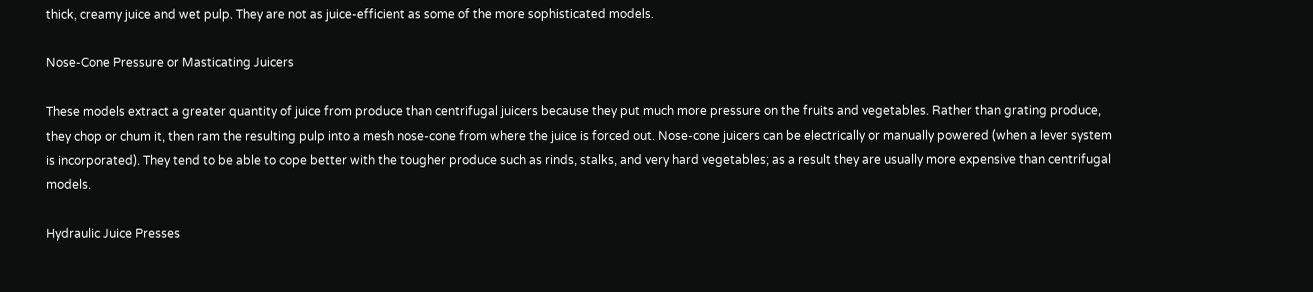thick, creamy juice and wet pulp. They are not as juice-efficient as some of the more sophisticated models.

Nose-Cone Pressure or Masticating Juicers

These models extract a greater quantity of juice from produce than centrifugal juicers because they put much more pressure on the fruits and vegetables. Rather than grating produce, they chop or chum it, then ram the resulting pulp into a mesh nose-cone from where the juice is forced out. Nose-cone juicers can be electrically or manually powered (when a lever system is incorporated). They tend to be able to cope better with the tougher produce such as rinds, stalks, and very hard vegetables; as a result they are usually more expensive than centrifugal models.

Hydraulic Juice Presses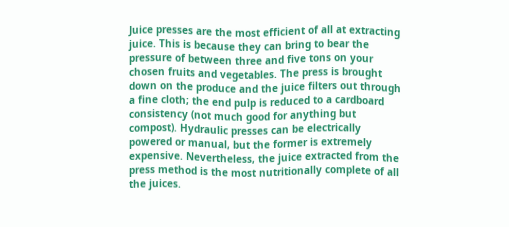Juice presses are the most efficient of all at extracting juice. This is because they can bring to bear the pressure of between three and five tons on your chosen fruits and vegetables. The press is brought down on the produce and the juice filters out through a fine cloth; the end pulp is reduced to a cardboard consistency (not much good for anything but compost). Hydraulic presses can be electrically powered or manual, but the former is extremely expensive. Nevertheless, the juice extracted from the press method is the most nutritionally complete of all the juices.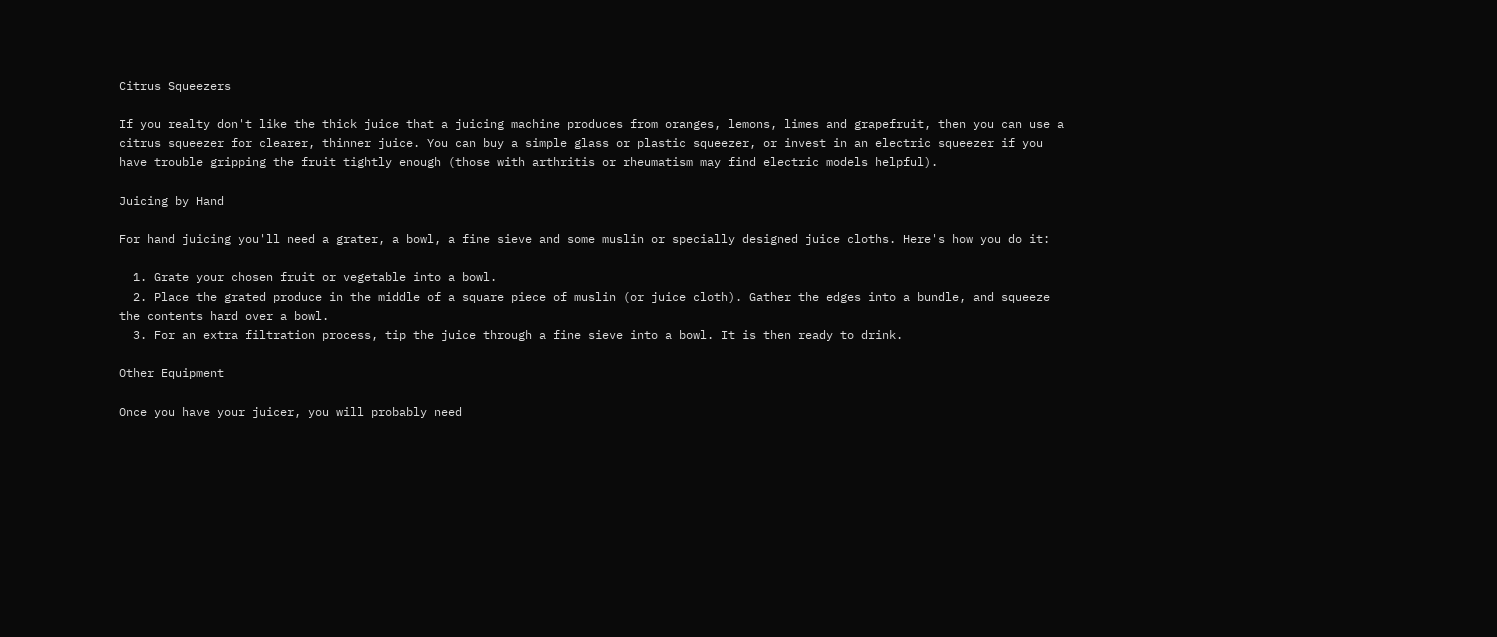Citrus Squeezers

If you realty don't like the thick juice that a juicing machine produces from oranges, lemons, limes and grapefruit, then you can use a citrus squeezer for clearer, thinner juice. You can buy a simple glass or plastic squeezer, or invest in an electric squeezer if you have trouble gripping the fruit tightly enough (those with arthritis or rheumatism may find electric models helpful).

Juicing by Hand

For hand juicing you'll need a grater, a bowl, a fine sieve and some muslin or specially designed juice cloths. Here's how you do it:

  1. Grate your chosen fruit or vegetable into a bowl.
  2. Place the grated produce in the middle of a square piece of muslin (or juice cloth). Gather the edges into a bundle, and squeeze the contents hard over a bowl.
  3. For an extra filtration process, tip the juice through a fine sieve into a bowl. It is then ready to drink.

Other Equipment

Once you have your juicer, you will probably need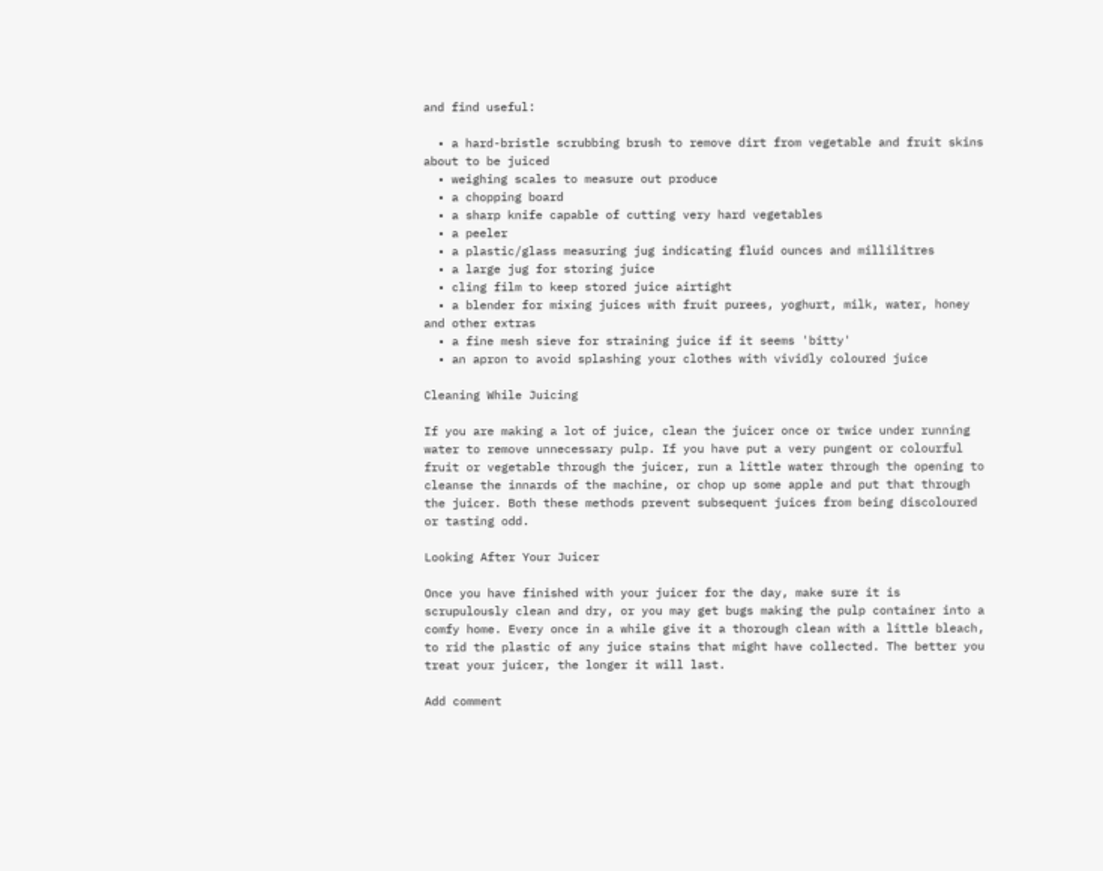and find useful:

  • a hard-bristle scrubbing brush to remove dirt from vegetable and fruit skins about to be juiced
  • weighing scales to measure out produce
  • a chopping board
  • a sharp knife capable of cutting very hard vegetables
  • a peeler
  • a plastic/glass measuring jug indicating fluid ounces and millilitres
  • a large jug for storing juice
  • cling film to keep stored juice airtight
  • a blender for mixing juices with fruit purees, yoghurt, milk, water, honey and other extras
  • a fine mesh sieve for straining juice if it seems 'bitty'
  • an apron to avoid splashing your clothes with vividly coloured juice

Cleaning While Juicing

If you are making a lot of juice, clean the juicer once or twice under running water to remove unnecessary pulp. If you have put a very pungent or colourful fruit or vegetable through the juicer, run a little water through the opening to cleanse the innards of the machine, or chop up some apple and put that through the juicer. Both these methods prevent subsequent juices from being discoloured or tasting odd.

Looking After Your Juicer

Once you have finished with your juicer for the day, make sure it is scrupulously clean and dry, or you may get bugs making the pulp container into a comfy home. Every once in a while give it a thorough clean with a little bleach, to rid the plastic of any juice stains that might have collected. The better you treat your juicer, the longer it will last.

Add comment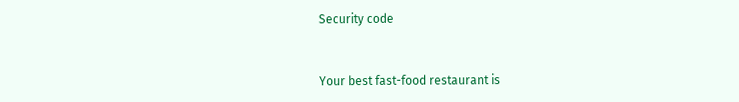Security code


Your best fast-food restaurant is